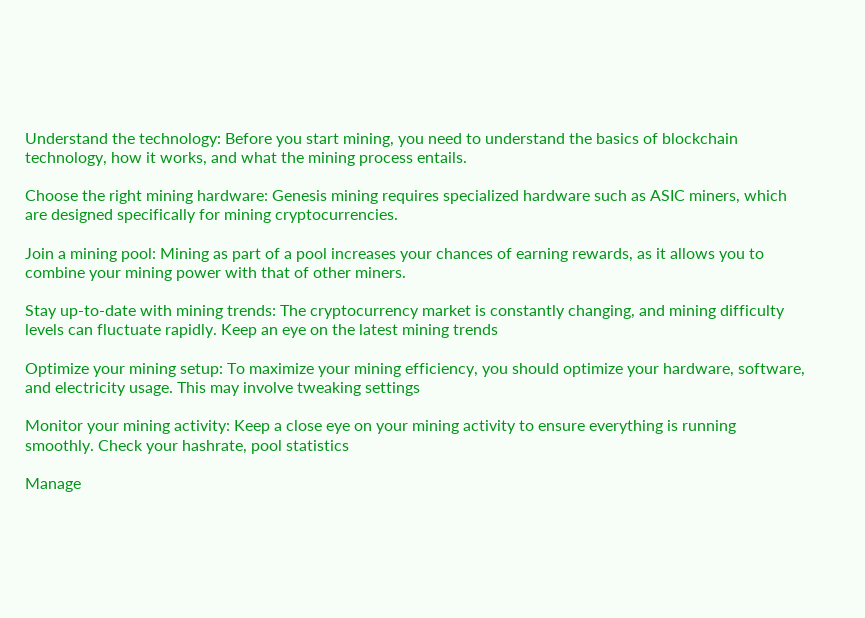Understand the technology: Before you start mining, you need to understand the basics of blockchain technology, how it works, and what the mining process entails.

Choose the right mining hardware: Genesis mining requires specialized hardware such as ASIC miners, which are designed specifically for mining cryptocurrencies.

Join a mining pool: Mining as part of a pool increases your chances of earning rewards, as it allows you to combine your mining power with that of other miners.

Stay up-to-date with mining trends: The cryptocurrency market is constantly changing, and mining difficulty levels can fluctuate rapidly. Keep an eye on the latest mining trends

Optimize your mining setup: To maximize your mining efficiency, you should optimize your hardware, software, and electricity usage. This may involve tweaking settings

Monitor your mining activity: Keep a close eye on your mining activity to ensure everything is running smoothly. Check your hashrate, pool statistics

Manage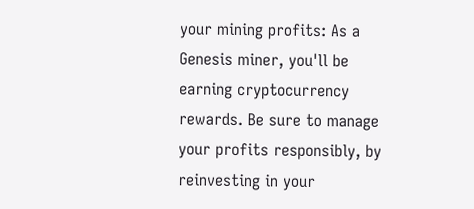your mining profits: As a Genesis miner, you'll be earning cryptocurrency rewards. Be sure to manage your profits responsibly, by reinvesting in your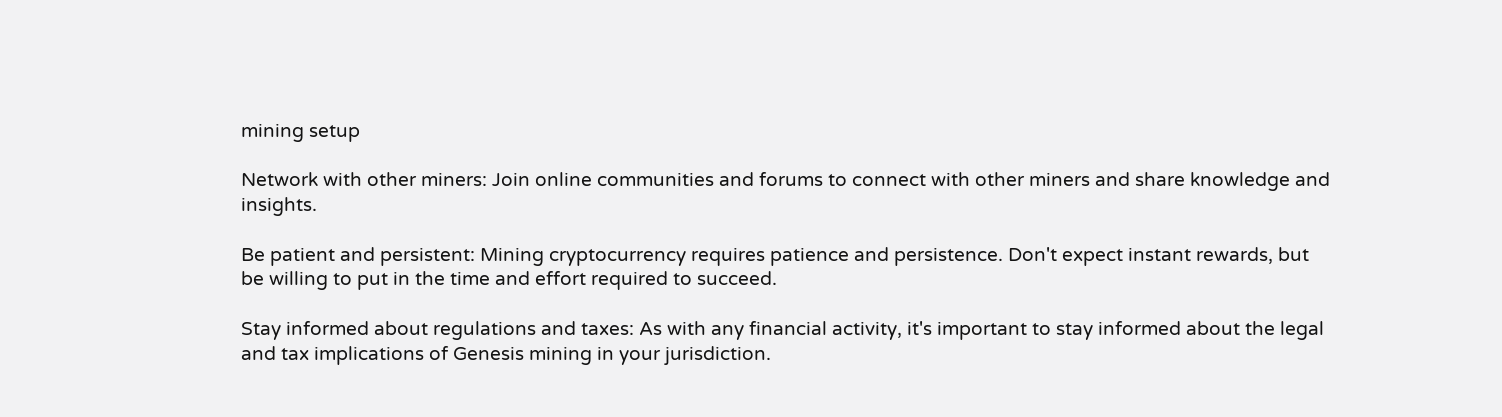mining setup

Network with other miners: Join online communities and forums to connect with other miners and share knowledge and insights.

Be patient and persistent: Mining cryptocurrency requires patience and persistence. Don't expect instant rewards, but be willing to put in the time and effort required to succeed.

Stay informed about regulations and taxes: As with any financial activity, it's important to stay informed about the legal and tax implications of Genesis mining in your jurisdiction.